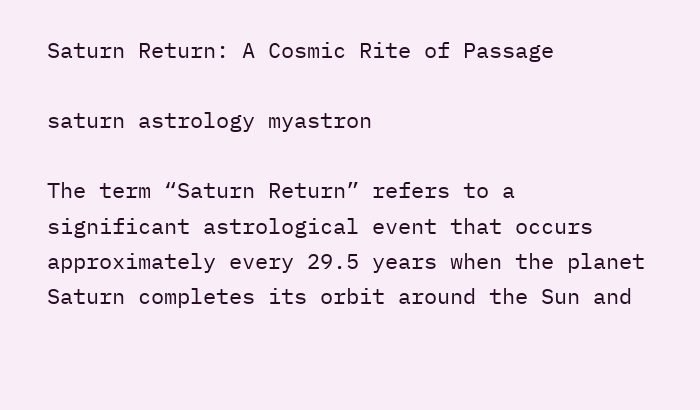Saturn Return: A Cosmic Rite of Passage

saturn astrology myastron

The term “Saturn Return” refers to a significant astrological event that occurs approximately every 29.5 years when the planet Saturn completes its orbit around the Sun and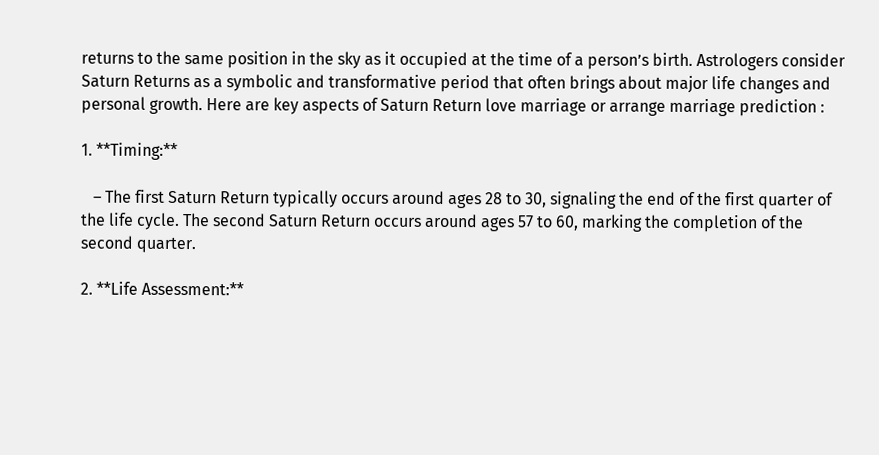returns to the same position in the sky as it occupied at the time of a person’s birth. Astrologers consider Saturn Returns as a symbolic and transformative period that often brings about major life changes and personal growth. Here are key aspects of Saturn Return love marriage or arrange marriage prediction :

1. **Timing:**

   – The first Saturn Return typically occurs around ages 28 to 30, signaling the end of the first quarter of the life cycle. The second Saturn Return occurs around ages 57 to 60, marking the completion of the second quarter.

2. **Life Assessment:**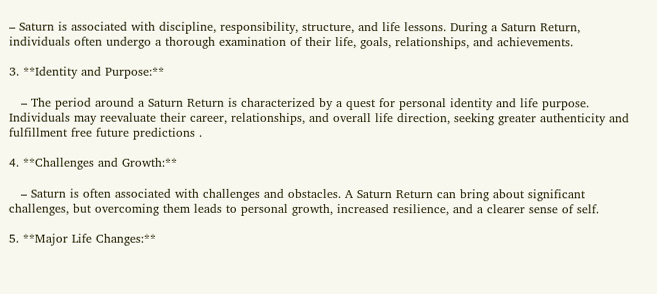– Saturn is associated with discipline, responsibility, structure, and life lessons. During a Saturn Return, individuals often undergo a thorough examination of their life, goals, relationships, and achievements.

3. **Identity and Purpose:**

   – The period around a Saturn Return is characterized by a quest for personal identity and life purpose. Individuals may reevaluate their career, relationships, and overall life direction, seeking greater authenticity and fulfillment free future predictions .

4. **Challenges and Growth:**

   – Saturn is often associated with challenges and obstacles. A Saturn Return can bring about significant challenges, but overcoming them leads to personal growth, increased resilience, and a clearer sense of self.

5. **Major Life Changes:**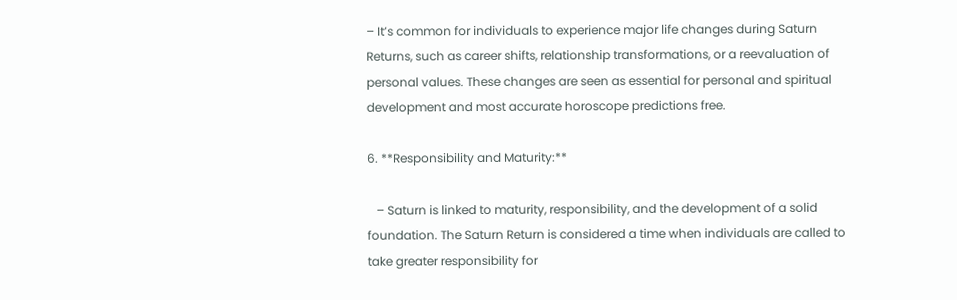– It’s common for individuals to experience major life changes during Saturn Returns, such as career shifts, relationship transformations, or a reevaluation of personal values. These changes are seen as essential for personal and spiritual development and most accurate horoscope predictions free.

6. **Responsibility and Maturity:**

   – Saturn is linked to maturity, responsibility, and the development of a solid foundation. The Saturn Return is considered a time when individuals are called to take greater responsibility for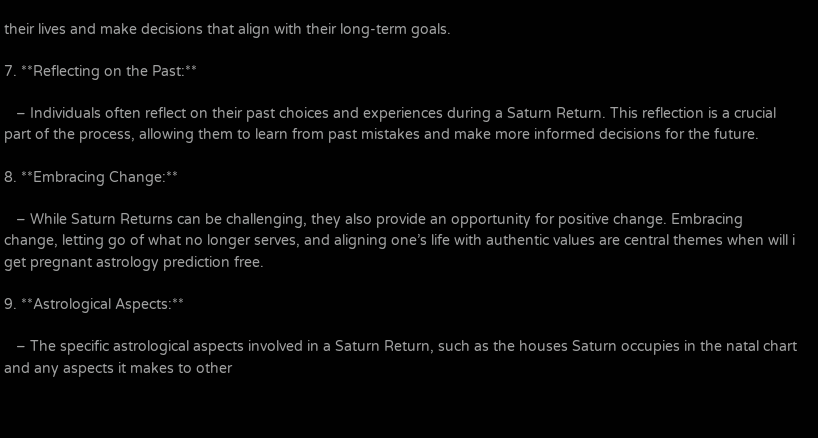their lives and make decisions that align with their long-term goals.

7. **Reflecting on the Past:**

   – Individuals often reflect on their past choices and experiences during a Saturn Return. This reflection is a crucial part of the process, allowing them to learn from past mistakes and make more informed decisions for the future.

8. **Embracing Change:**

   – While Saturn Returns can be challenging, they also provide an opportunity for positive change. Embracing change, letting go of what no longer serves, and aligning one’s life with authentic values are central themes when will i get pregnant astrology prediction free.

9. **Astrological Aspects:**

   – The specific astrological aspects involved in a Saturn Return, such as the houses Saturn occupies in the natal chart and any aspects it makes to other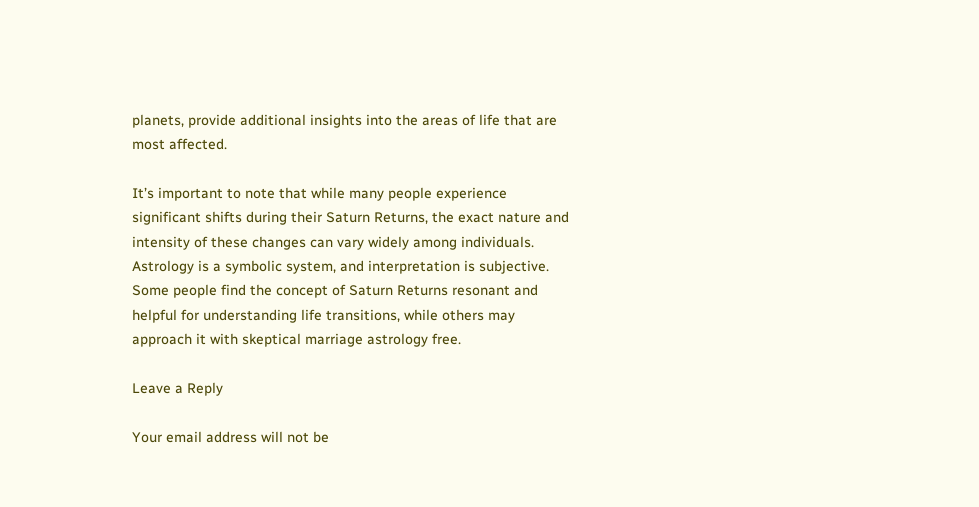planets, provide additional insights into the areas of life that are most affected.

It’s important to note that while many people experience significant shifts during their Saturn Returns, the exact nature and intensity of these changes can vary widely among individuals. Astrology is a symbolic system, and interpretation is subjective. Some people find the concept of Saturn Returns resonant and helpful for understanding life transitions, while others may approach it with skeptical marriage astrology free.

Leave a Reply

Your email address will not be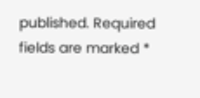published. Required fields are marked *